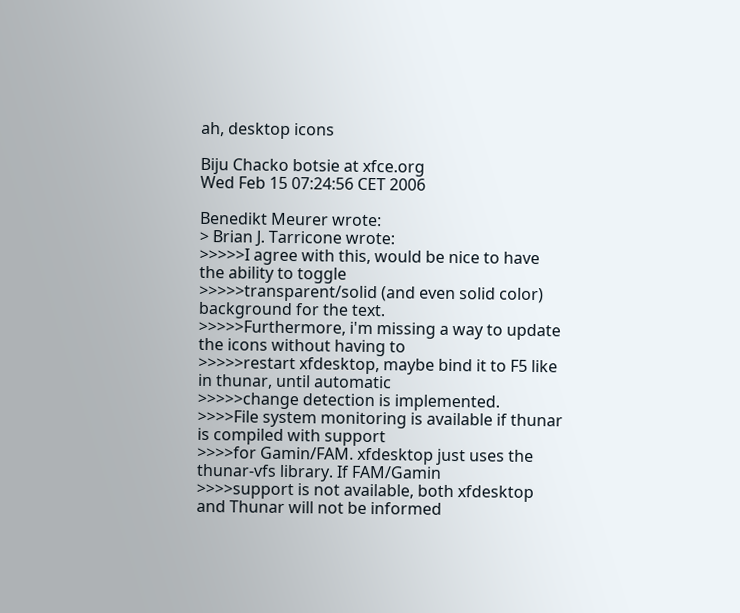ah, desktop icons

Biju Chacko botsie at xfce.org
Wed Feb 15 07:24:56 CET 2006

Benedikt Meurer wrote:
> Brian J. Tarricone wrote:
>>>>>I agree with this, would be nice to have the ability to toggle
>>>>>transparent/solid (and even solid color) background for the text.
>>>>>Furthermore, i'm missing a way to update the icons without having to
>>>>>restart xfdesktop, maybe bind it to F5 like in thunar, until automatic
>>>>>change detection is implemented.
>>>>File system monitoring is available if thunar is compiled with support
>>>>for Gamin/FAM. xfdesktop just uses the thunar-vfs library. If FAM/Gamin
>>>>support is not available, both xfdesktop and Thunar will not be informed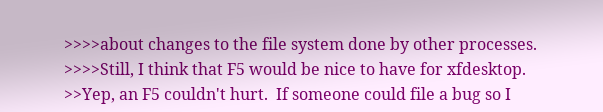>>>>about changes to the file system done by other processes.
>>>>Still, I think that F5 would be nice to have for xfdesktop.
>>Yep, an F5 couldn't hurt.  If someone could file a bug so I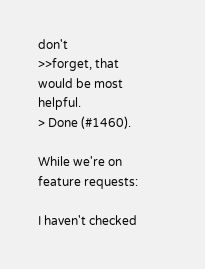don't
>>forget, that would be most helpful.
> Done (#1460).

While we're on feature requests:

I haven't checked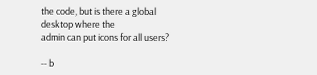the code, but is there a global desktop where the
admin can put icons for all users?

-- b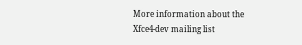More information about the Xfce4-dev mailing list